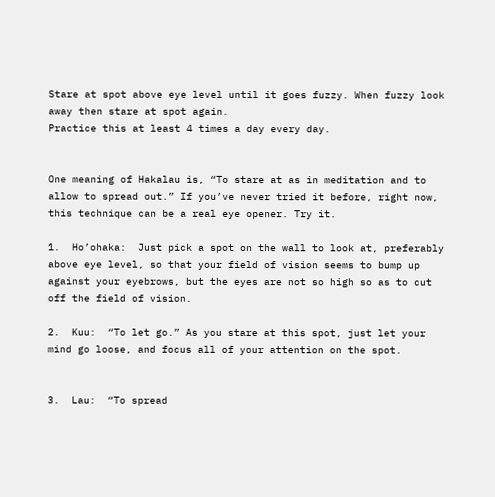Stare at spot above eye level until it goes fuzzy. When fuzzy look away then stare at spot again.
Practice this at least 4 times a day every day.


One meaning of Hakalau is, “To stare at as in meditation and to allow to spread out.” If you’ve never tried it before, right now, this technique can be a real eye opener. Try it.

1.  Ho’ohaka:  Just pick a spot on the wall to look at, preferably above eye level, so that your field of vision seems to bump up against your eyebrows, but the eyes are not so high so as to cut off the field of vision.

2.  Kuu:  “To let go.” As you stare at this spot, just let your mind go loose, and focus all of your attention on the spot.


3.  Lau:  “To spread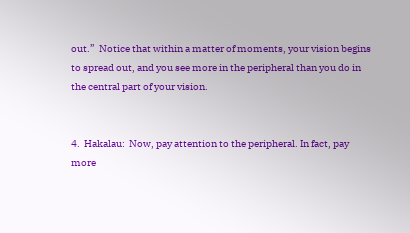out.”  Notice that within a matter of moments, your vision begins to spread out, and you see more in the peripheral than you do in the central part of your vision.


4.  Hakalau:  Now, pay attention to the peripheral. In fact, pay more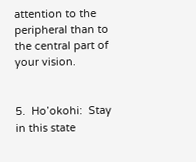attention to the peripheral than to the central part of your vision.


5.  Ho’okohi:  Stay in this state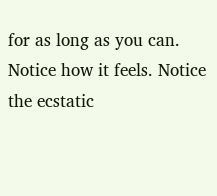for as long as you can. Notice how it feels. Notice the ecstatic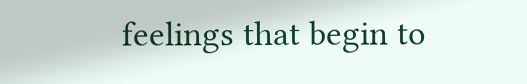feelings that begin to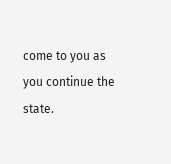come to you as you continue the state.